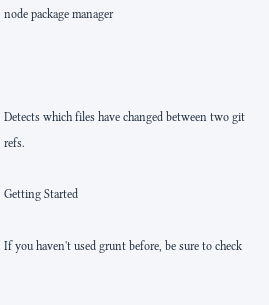node package manager



Detects which files have changed between two git refs.

Getting Started

If you haven't used grunt before, be sure to check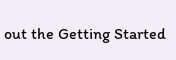out the Getting Started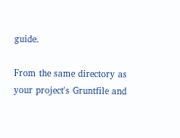guide.

From the same directory as your project's Gruntfile and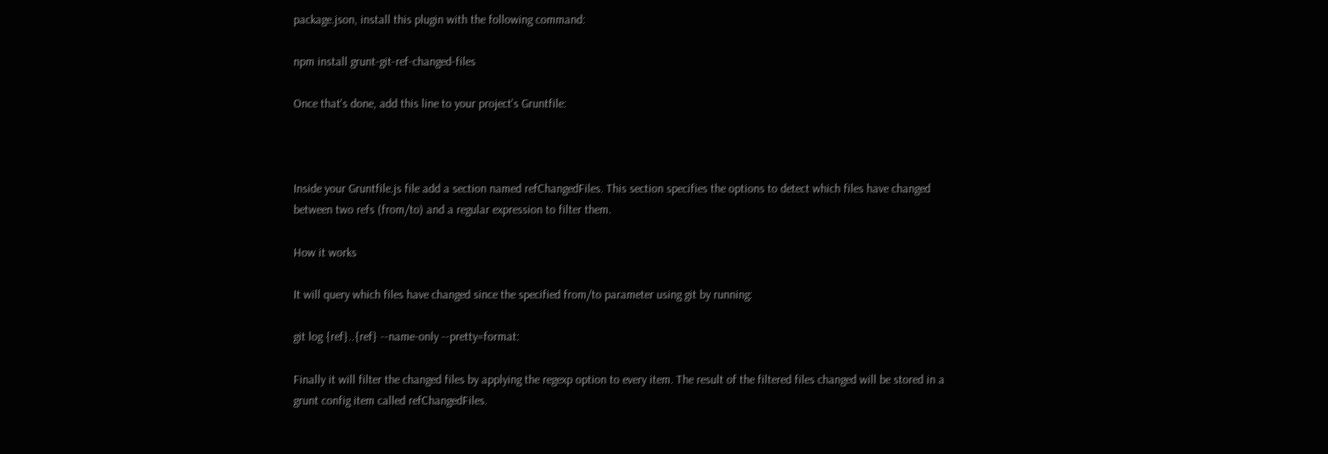package.json, install this plugin with the following command:

npm install grunt-git-ref-changed-files

Once that's done, add this line to your project's Gruntfile:



Inside your Gruntfile.js file add a section named refChangedFiles. This section specifies the options to detect which files have changed between two refs (from/to) and a regular expression to filter them.

How it works

It will query which files have changed since the specified from/to parameter using git by running:

git log {ref}..{ref} --name-only --pretty=format:

Finally it will filter the changed files by applying the regexp option to every item. The result of the filtered files changed will be stored in a grunt config item called refChangedFiles.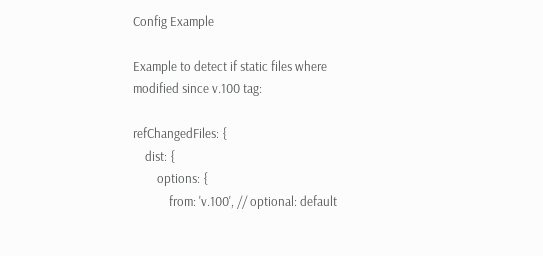Config Example

Example to detect if static files where modified since v.100 tag:

refChangedFiles: {
    dist: {
        options: {
            from: 'v.100', // optional: default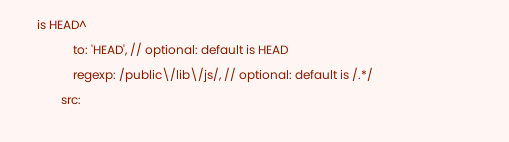is HEAD^
            to: 'HEAD', // optional: default is HEAD
            regexp: /public\/lib\/js/, // optional: default is /.*/
        src: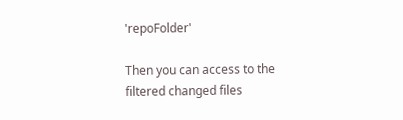'repoFolder'

Then you can access to the filtered changed files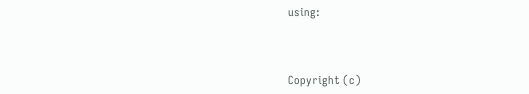using:



Copyright (c)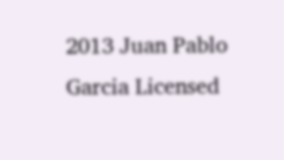2013 Juan Pablo Garcia Licensed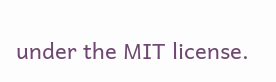under the MIT license.